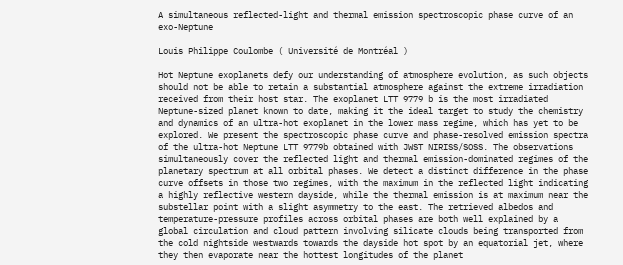A simultaneous reflected-light and thermal emission spectroscopic phase curve of an exo-Neptune

Louis Philippe Coulombe ( Université de Montréal )

Hot Neptune exoplanets defy our understanding of atmosphere evolution, as such objects should not be able to retain a substantial atmosphere against the extreme irradiation received from their host star. The exoplanet LTT 9779 b is the most irradiated Neptune-sized planet known to date, making it the ideal target to study the chemistry and dynamics of an ultra-hot exoplanet in the lower mass regime, which has yet to be explored. We present the spectroscopic phase curve and phase-resolved emission spectra of the ultra-hot Neptune LTT 9779b obtained with JWST NIRISS/SOSS. The observations simultaneously cover the reflected light and thermal emission-dominated regimes of the planetary spectrum at all orbital phases. We detect a distinct difference in the phase curve offsets in those two regimes, with the maximum in the reflected light indicating a highly reflective western dayside, while the thermal emission is at maximum near the substellar point with a slight asymmetry to the east. The retrieved albedos and temperature-pressure profiles across orbital phases are both well explained by a global circulation and cloud pattern involving silicate clouds being transported from the cold nightside westwards towards the dayside hot spot by an equatorial jet, where they then evaporate near the hottest longitudes of the planet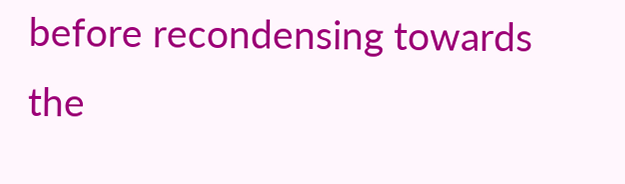before recondensing towards the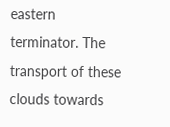eastern terminator. The transport of these clouds towards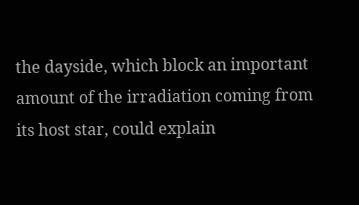the dayside, which block an important amount of the irradiation coming from its host star, could explain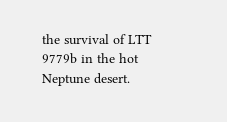the survival of LTT 9779b in the hot Neptune desert.